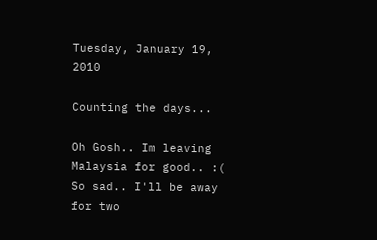Tuesday, January 19, 2010

Counting the days...

Oh Gosh.. Im leaving Malaysia for good.. :( So sad.. I'll be away for two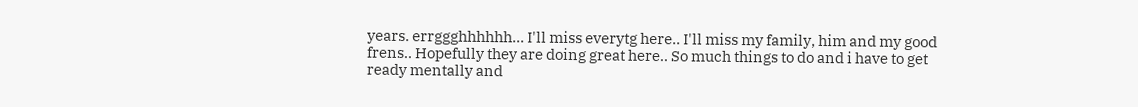years. errggghhhhhh... I'll miss everytg here.. I'll miss my family, him and my good frens.. Hopefully they are doing great here.. So much things to do and i have to get ready mentally and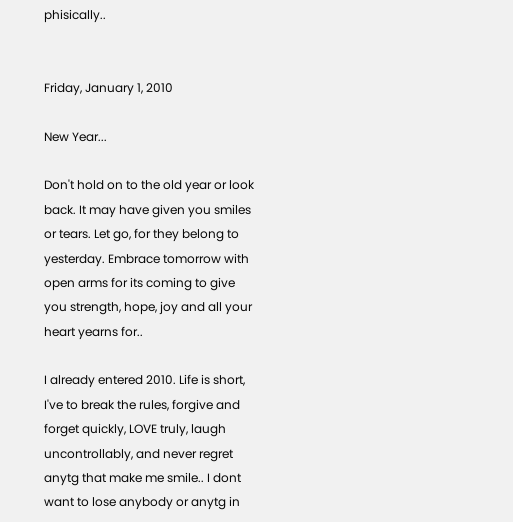phisically..


Friday, January 1, 2010

New Year...

Don't hold on to the old year or look back. It may have given you smiles or tears. Let go, for they belong to yesterday. Embrace tomorrow with open arms for its coming to give you strength, hope, joy and all your heart yearns for..

I already entered 2010. Life is short, I've to break the rules, forgive and forget quickly, LOVE truly, laugh uncontrollably, and never regret anytg that make me smile.. I dont want to lose anybody or anytg in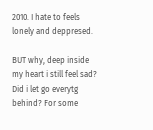2010. I hate to feels lonely and deppresed.

BUT why, deep inside my heart i still feel sad? Did i let go everytg behind? For some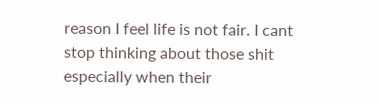reason I feel life is not fair. I cant stop thinking about those shit especially when their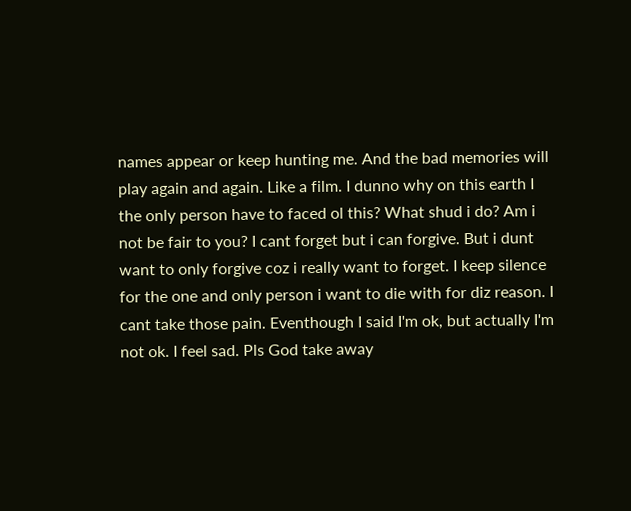names appear or keep hunting me. And the bad memories will play again and again. Like a film. I dunno why on this earth I the only person have to faced ol this? What shud i do? Am i not be fair to you? I cant forget but i can forgive. But i dunt want to only forgive coz i really want to forget. I keep silence for the one and only person i want to die with for diz reason. I cant take those pain. Eventhough I said I'm ok, but actually I'm not ok. I feel sad. Pls God take away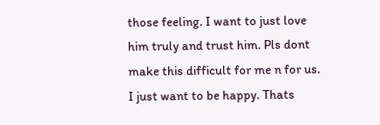those feeling. I want to just love him truly and trust him. Pls dont make this difficult for me n for us. I just want to be happy. Thats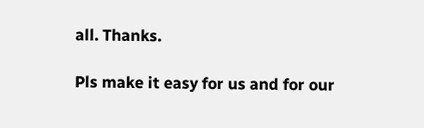all. Thanks.

Pls make it easy for us and for our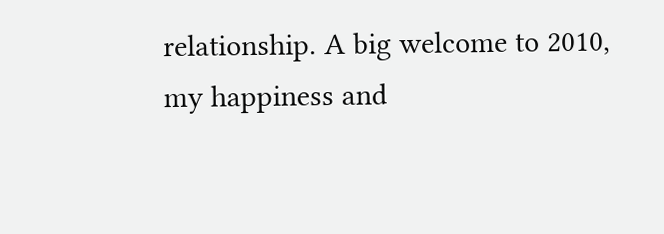relationship. A big welcome to 2010, my happiness and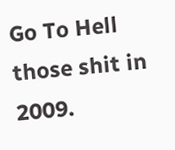Go To Hell those shit in 2009.